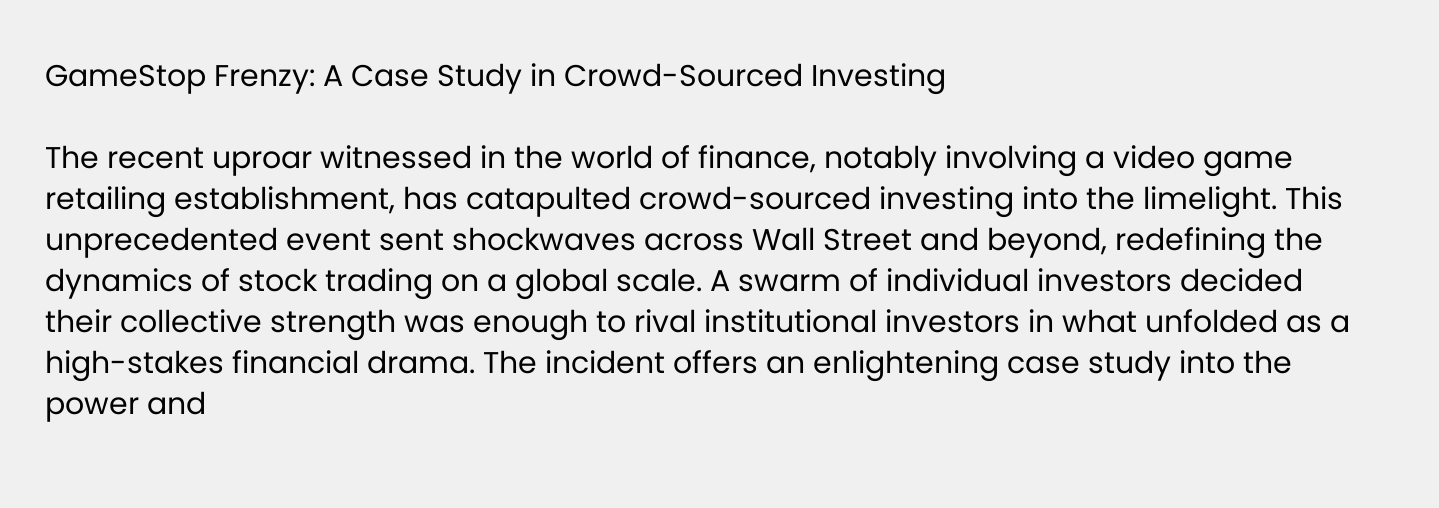GameStop Frenzy: A Case Study in Crowd-Sourced Investing

The recent uproar witnessed in the world of finance, notably involving a video game retailing establishment, has catapulted crowd-sourced investing into the limelight. This unprecedented event sent shockwaves across Wall Street and beyond, redefining the dynamics of stock trading on a global scale. A swarm of individual investors decided their collective strength was enough to rival institutional investors in what unfolded as a high-stakes financial drama. The incident offers an enlightening case study into the power and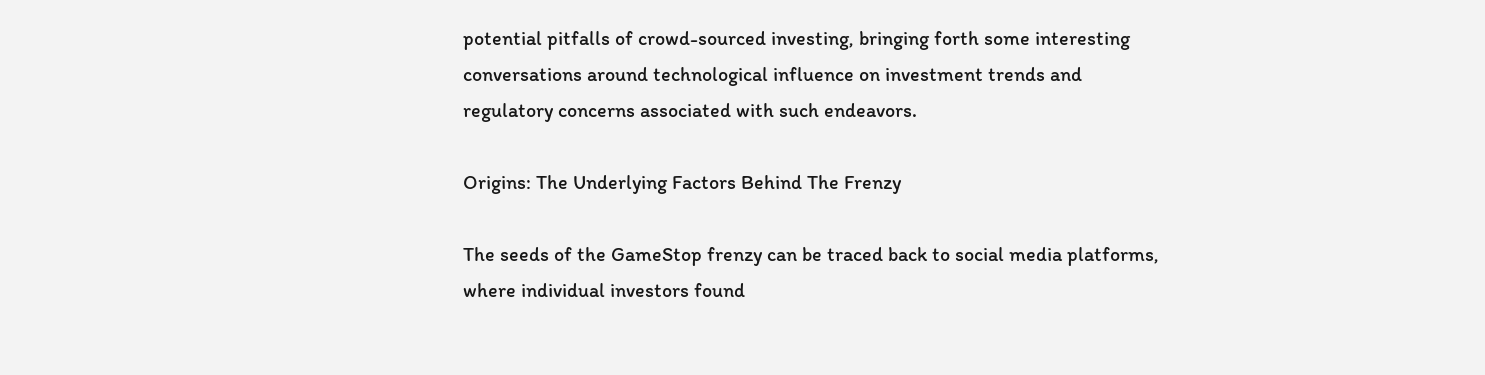potential pitfalls of crowd-sourced investing, bringing forth some interesting conversations around technological influence on investment trends and regulatory concerns associated with such endeavors.

Origins: The Underlying Factors Behind The Frenzy

The seeds of the GameStop frenzy can be traced back to social media platforms, where individual investors found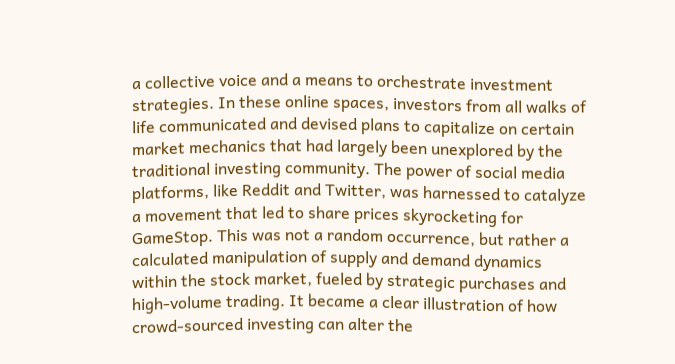a collective voice and a means to orchestrate investment strategies. In these online spaces, investors from all walks of life communicated and devised plans to capitalize on certain market mechanics that had largely been unexplored by the traditional investing community. The power of social media platforms, like Reddit and Twitter, was harnessed to catalyze a movement that led to share prices skyrocketing for GameStop. This was not a random occurrence, but rather a calculated manipulation of supply and demand dynamics within the stock market, fueled by strategic purchases and high-volume trading. It became a clear illustration of how crowd-sourced investing can alter the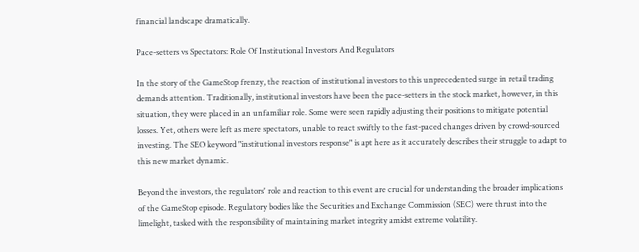financial landscape dramatically.

Pace-setters vs Spectators: Role Of Institutional Investors And Regulators

In the story of the GameStop frenzy, the reaction of institutional investors to this unprecedented surge in retail trading demands attention. Traditionally, institutional investors have been the pace-setters in the stock market, however, in this situation, they were placed in an unfamiliar role. Some were seen rapidly adjusting their positions to mitigate potential losses. Yet, others were left as mere spectators, unable to react swiftly to the fast-paced changes driven by crowd-sourced investing. The SEO keyword "institutional investors response" is apt here as it accurately describes their struggle to adapt to this new market dynamic.

Beyond the investors, the regulators' role and reaction to this event are crucial for understanding the broader implications of the GameStop episode. Regulatory bodies like the Securities and Exchange Commission (SEC) were thrust into the limelight, tasked with the responsibility of maintaining market integrity amidst extreme volatility.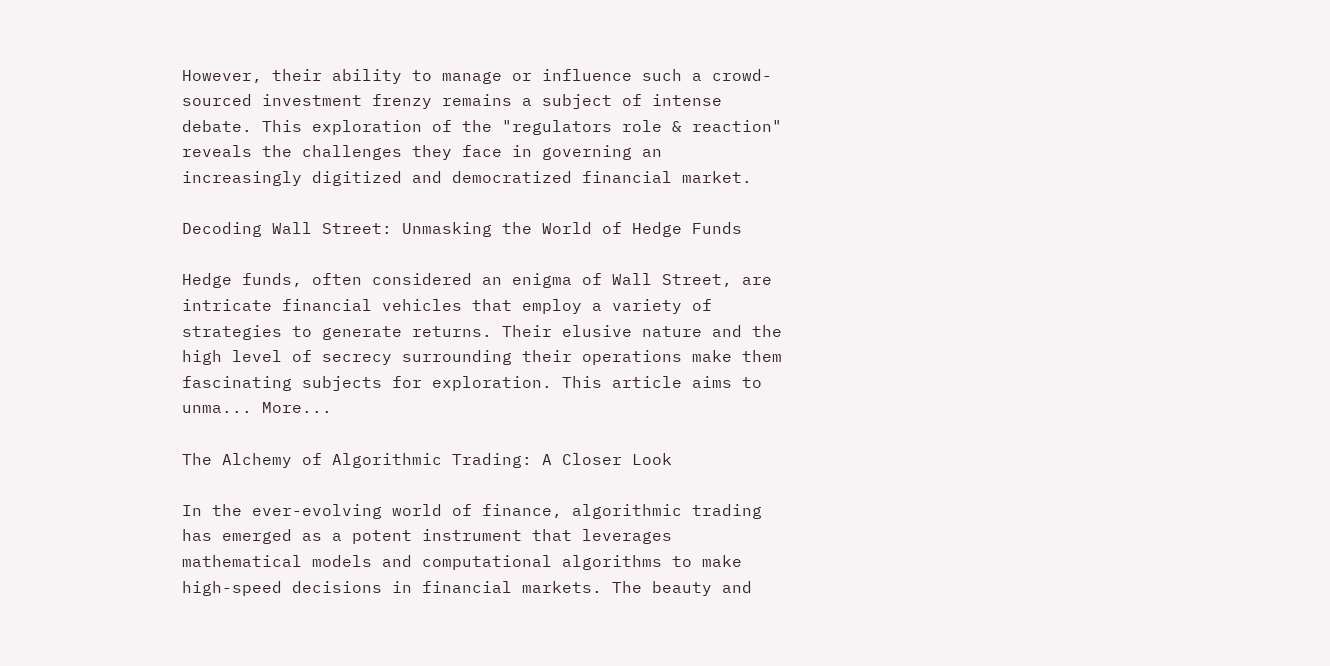However, their ability to manage or influence such a crowd-sourced investment frenzy remains a subject of intense debate. This exploration of the "regulators role & reaction" reveals the challenges they face in governing an increasingly digitized and democratized financial market.

Decoding Wall Street: Unmasking the World of Hedge Funds

Hedge funds, often considered an enigma of Wall Street, are intricate financial vehicles that employ a variety of strategies to generate returns. Their elusive nature and the high level of secrecy surrounding their operations make them fascinating subjects for exploration. This article aims to unma... More...

The Alchemy of Algorithmic Trading: A Closer Look

In the ever-evolving world of finance, algorithmic trading has emerged as a potent instrument that leverages mathematical models and computational algorithms to make high-speed decisions in financial markets. The beauty and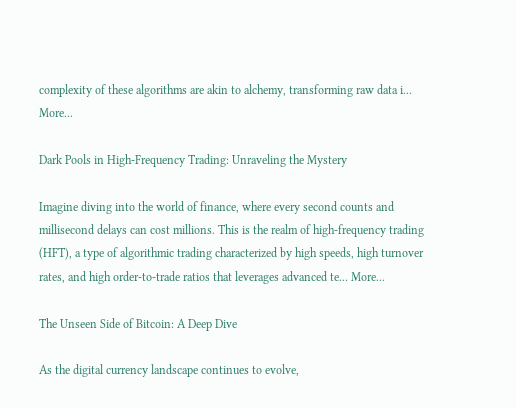complexity of these algorithms are akin to alchemy, transforming raw data i... More...

Dark Pools in High-Frequency Trading: Unraveling the Mystery

Imagine diving into the world of finance, where every second counts and millisecond delays can cost millions. This is the realm of high-frequency trading (HFT), a type of algorithmic trading characterized by high speeds, high turnover rates, and high order-to-trade ratios that leverages advanced te... More...

The Unseen Side of Bitcoin: A Deep Dive

As the digital currency landscape continues to evolve,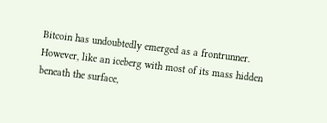Bitcoin has undoubtedly emerged as a frontrunner. However, like an iceberg with most of its mass hidden beneath the surface,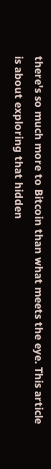there's so much more to Bitcoin than what meets the eye. This article is about exploring that hidden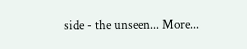side - the unseen... More...